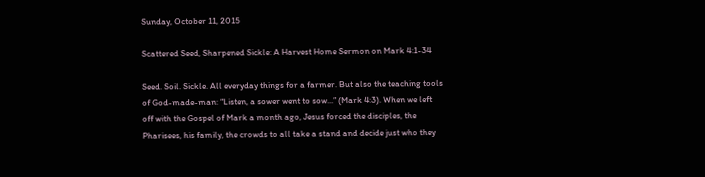Sunday, October 11, 2015

Scattered Seed, Sharpened Sickle: A Harvest Home Sermon on Mark 4:1-34

Seed. Soil. Sickle. All everyday things for a farmer. But also the teaching tools of God-made-man: “Listen, a sower went to sow...” (Mark 4:3). When we left off with the Gospel of Mark a month ago, Jesus forced the disciples, the Pharisees, his family, the crowds to all take a stand and decide just who they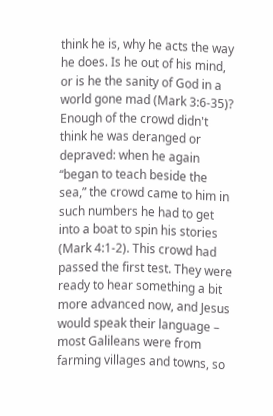think he is, why he acts the way he does. Is he out of his mind, or is he the sanity of God in a world gone mad (Mark 3:6-35)? Enough of the crowd didn't think he was deranged or depraved: when he again “began to teach beside the sea,” the crowd came to him in such numbers he had to get into a boat to spin his stories (Mark 4:1-2). This crowd had passed the first test. They were ready to hear something a bit more advanced now, and Jesus would speak their language – most Galileans were from farming villages and towns, so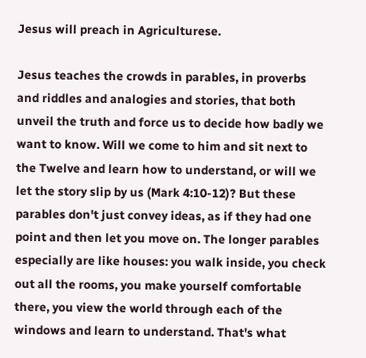Jesus will preach in Agriculturese.

Jesus teaches the crowds in parables, in proverbs and riddles and analogies and stories, that both unveil the truth and force us to decide how badly we want to know. Will we come to him and sit next to the Twelve and learn how to understand, or will we let the story slip by us (Mark 4:10-12)? But these parables don't just convey ideas, as if they had one point and then let you move on. The longer parables especially are like houses: you walk inside, you check out all the rooms, you make yourself comfortable there, you view the world through each of the windows and learn to understand. That's what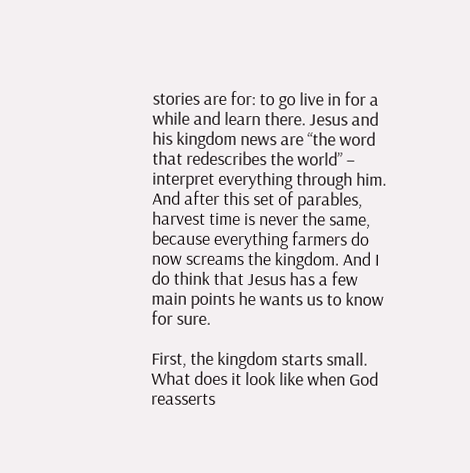stories are for: to go live in for a while and learn there. Jesus and his kingdom news are “the word that redescribes the world” – interpret everything through him. And after this set of parables, harvest time is never the same, because everything farmers do now screams the kingdom. And I do think that Jesus has a few main points he wants us to know for sure.

First, the kingdom starts small. What does it look like when God reasserts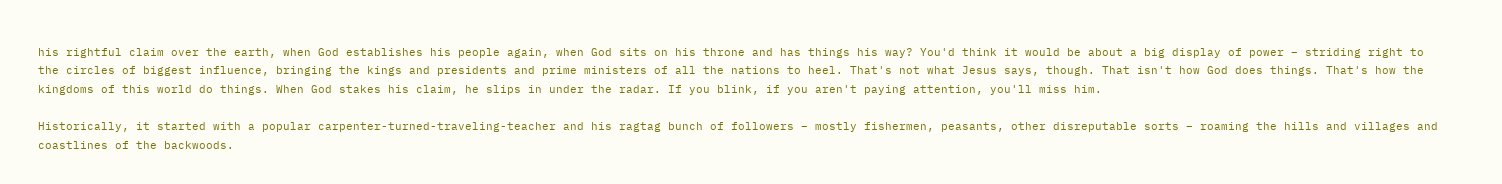his rightful claim over the earth, when God establishes his people again, when God sits on his throne and has things his way? You'd think it would be about a big display of power – striding right to the circles of biggest influence, bringing the kings and presidents and prime ministers of all the nations to heel. That's not what Jesus says, though. That isn't how God does things. That's how the kingdoms of this world do things. When God stakes his claim, he slips in under the radar. If you blink, if you aren't paying attention, you'll miss him.

Historically, it started with a popular carpenter-turned-traveling-teacher and his ragtag bunch of followers – mostly fishermen, peasants, other disreputable sorts – roaming the hills and villages and coastlines of the backwoods.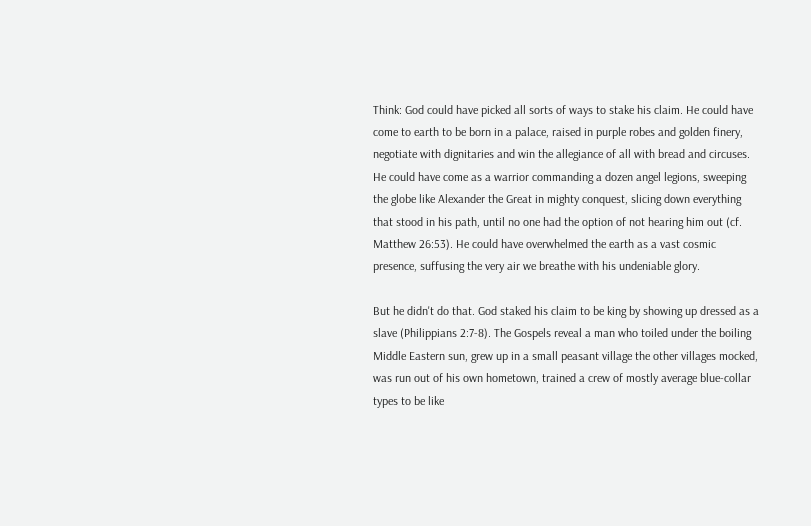Think: God could have picked all sorts of ways to stake his claim. He could have come to earth to be born in a palace, raised in purple robes and golden finery, negotiate with dignitaries and win the allegiance of all with bread and circuses. He could have come as a warrior commanding a dozen angel legions, sweeping the globe like Alexander the Great in mighty conquest, slicing down everything that stood in his path, until no one had the option of not hearing him out (cf. Matthew 26:53). He could have overwhelmed the earth as a vast cosmic presence, suffusing the very air we breathe with his undeniable glory.

But he didn't do that. God staked his claim to be king by showing up dressed as a slave (Philippians 2:7-8). The Gospels reveal a man who toiled under the boiling Middle Eastern sun, grew up in a small peasant village the other villages mocked, was run out of his own hometown, trained a crew of mostly average blue-collar types to be like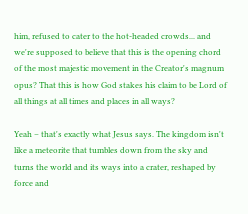him, refused to cater to the hot-headed crowds... and we're supposed to believe that this is the opening chord of the most majestic movement in the Creator's magnum opus? That this is how God stakes his claim to be Lord of all things at all times and places in all ways?

Yeah – that's exactly what Jesus says. The kingdom isn't like a meteorite that tumbles down from the sky and turns the world and its ways into a crater, reshaped by force and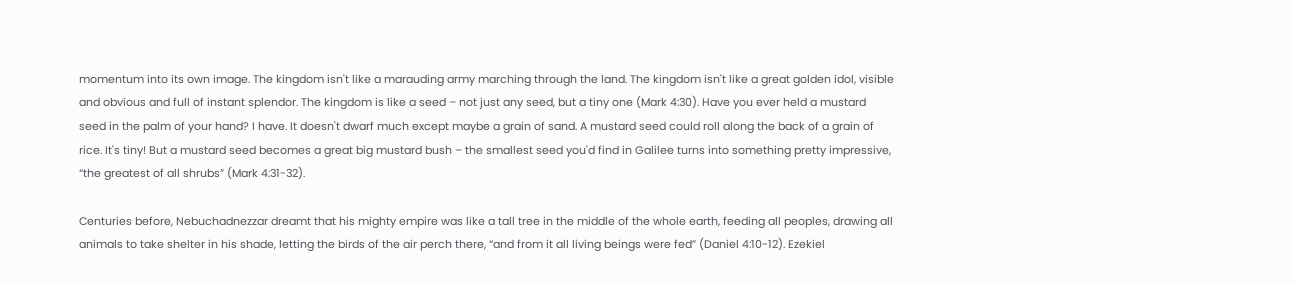momentum into its own image. The kingdom isn't like a marauding army marching through the land. The kingdom isn't like a great golden idol, visible and obvious and full of instant splendor. The kingdom is like a seed – not just any seed, but a tiny one (Mark 4:30). Have you ever held a mustard seed in the palm of your hand? I have. It doesn't dwarf much except maybe a grain of sand. A mustard seed could roll along the back of a grain of rice. It's tiny! But a mustard seed becomes a great big mustard bush – the smallest seed you'd find in Galilee turns into something pretty impressive, “the greatest of all shrubs” (Mark 4:31-32).

Centuries before, Nebuchadnezzar dreamt that his mighty empire was like a tall tree in the middle of the whole earth, feeding all peoples, drawing all animals to take shelter in his shade, letting the birds of the air perch there, “and from it all living beings were fed” (Daniel 4:10-12). Ezekiel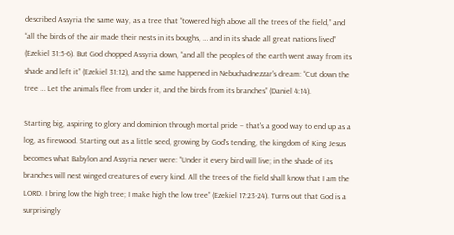described Assyria the same way, as a tree that “towered high above all the trees of the field,” and “all the birds of the air made their nests in its boughs, … and in its shade all great nations lived” (Ezekiel 31:5-6). But God chopped Assyria down, “and all the peoples of the earth went away from its shade and left it” (Ezekiel 31:12), and the same happened in Nebuchadnezzar's dream: “Cut down the tree … Let the animals flee from under it, and the birds from its branches” (Daniel 4:14).

Starting big, aspiring to glory and dominion through mortal pride – that's a good way to end up as a log, as firewood. Starting out as a little seed, growing by God's tending, the kingdom of King Jesus becomes what Babylon and Assyria never were: “Under it every bird will live; in the shade of its branches will nest winged creatures of every kind. All the trees of the field shall know that I am the LORD. I bring low the high tree; I make high the low tree” (Ezekiel 17:23-24). Turns out that God is a surprisingly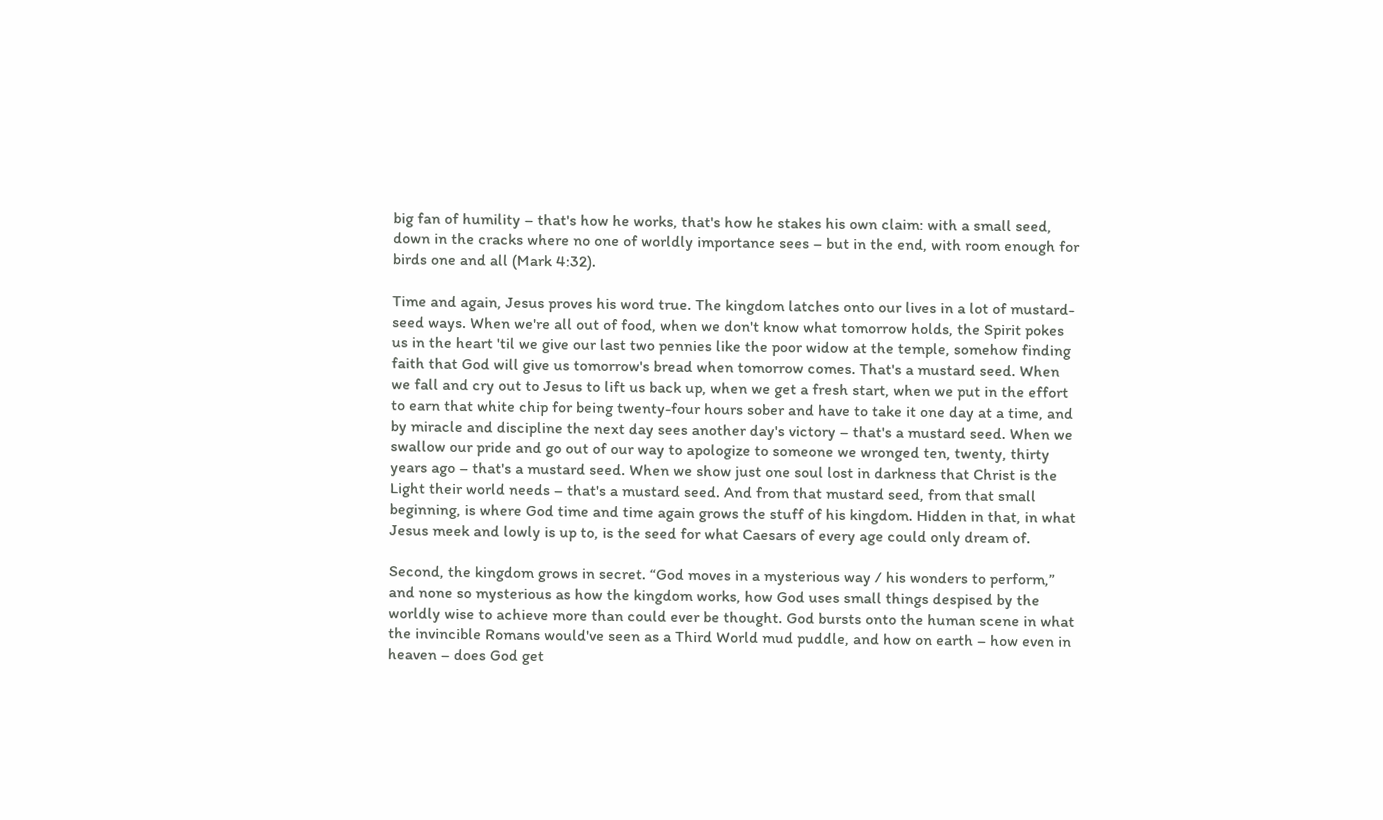big fan of humility – that's how he works, that's how he stakes his own claim: with a small seed, down in the cracks where no one of worldly importance sees – but in the end, with room enough for birds one and all (Mark 4:32).

Time and again, Jesus proves his word true. The kingdom latches onto our lives in a lot of mustard-seed ways. When we're all out of food, when we don't know what tomorrow holds, the Spirit pokes us in the heart 'til we give our last two pennies like the poor widow at the temple, somehow finding faith that God will give us tomorrow's bread when tomorrow comes. That's a mustard seed. When we fall and cry out to Jesus to lift us back up, when we get a fresh start, when we put in the effort to earn that white chip for being twenty-four hours sober and have to take it one day at a time, and by miracle and discipline the next day sees another day's victory – that's a mustard seed. When we swallow our pride and go out of our way to apologize to someone we wronged ten, twenty, thirty years ago – that's a mustard seed. When we show just one soul lost in darkness that Christ is the Light their world needs – that's a mustard seed. And from that mustard seed, from that small beginning, is where God time and time again grows the stuff of his kingdom. Hidden in that, in what Jesus meek and lowly is up to, is the seed for what Caesars of every age could only dream of.

Second, the kingdom grows in secret. “God moves in a mysterious way / his wonders to perform,” and none so mysterious as how the kingdom works, how God uses small things despised by the worldly wise to achieve more than could ever be thought. God bursts onto the human scene in what the invincible Romans would've seen as a Third World mud puddle, and how on earth – how even in heaven – does God get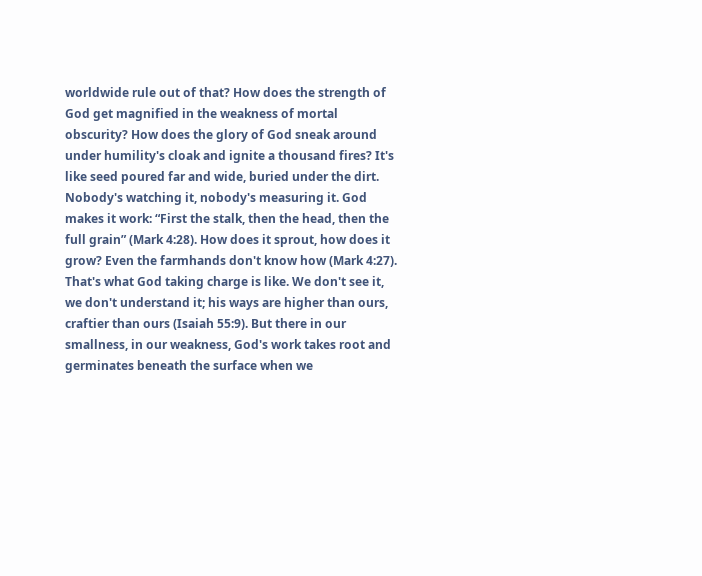worldwide rule out of that? How does the strength of God get magnified in the weakness of mortal obscurity? How does the glory of God sneak around under humility's cloak and ignite a thousand fires? It's like seed poured far and wide, buried under the dirt. Nobody's watching it, nobody's measuring it. God makes it work: “First the stalk, then the head, then the full grain” (Mark 4:28). How does it sprout, how does it grow? Even the farmhands don't know how (Mark 4:27). That's what God taking charge is like. We don't see it, we don't understand it; his ways are higher than ours, craftier than ours (Isaiah 55:9). But there in our smallness, in our weakness, God's work takes root and germinates beneath the surface when we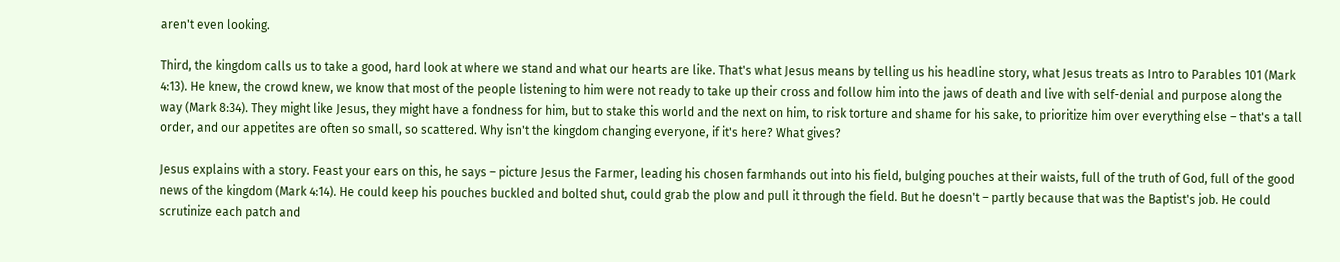aren't even looking.

Third, the kingdom calls us to take a good, hard look at where we stand and what our hearts are like. That's what Jesus means by telling us his headline story, what Jesus treats as Intro to Parables 101 (Mark 4:13). He knew, the crowd knew, we know that most of the people listening to him were not ready to take up their cross and follow him into the jaws of death and live with self-denial and purpose along the way (Mark 8:34). They might like Jesus, they might have a fondness for him, but to stake this world and the next on him, to risk torture and shame for his sake, to prioritize him over everything else – that's a tall order, and our appetites are often so small, so scattered. Why isn't the kingdom changing everyone, if it's here? What gives?

Jesus explains with a story. Feast your ears on this, he says – picture Jesus the Farmer, leading his chosen farmhands out into his field, bulging pouches at their waists, full of the truth of God, full of the good news of the kingdom (Mark 4:14). He could keep his pouches buckled and bolted shut, could grab the plow and pull it through the field. But he doesn't – partly because that was the Baptist's job. He could scrutinize each patch and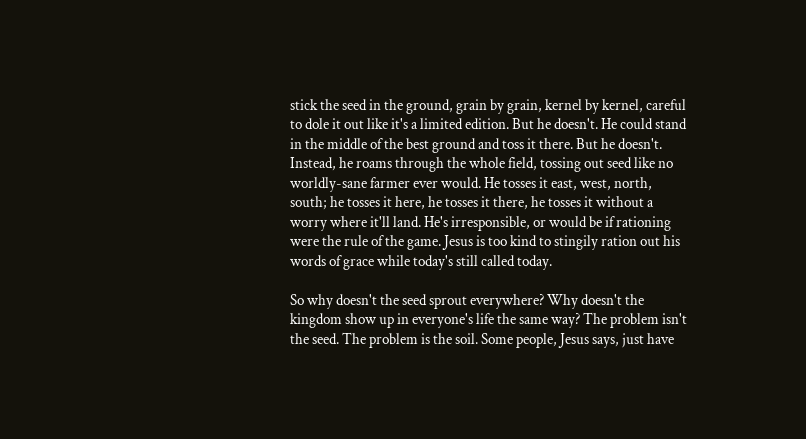stick the seed in the ground, grain by grain, kernel by kernel, careful to dole it out like it's a limited edition. But he doesn't. He could stand in the middle of the best ground and toss it there. But he doesn't. Instead, he roams through the whole field, tossing out seed like no worldly-sane farmer ever would. He tosses it east, west, north, south; he tosses it here, he tosses it there, he tosses it without a worry where it'll land. He's irresponsible, or would be if rationing were the rule of the game. Jesus is too kind to stingily ration out his words of grace while today's still called today.

So why doesn't the seed sprout everywhere? Why doesn't the kingdom show up in everyone's life the same way? The problem isn't the seed. The problem is the soil. Some people, Jesus says, just have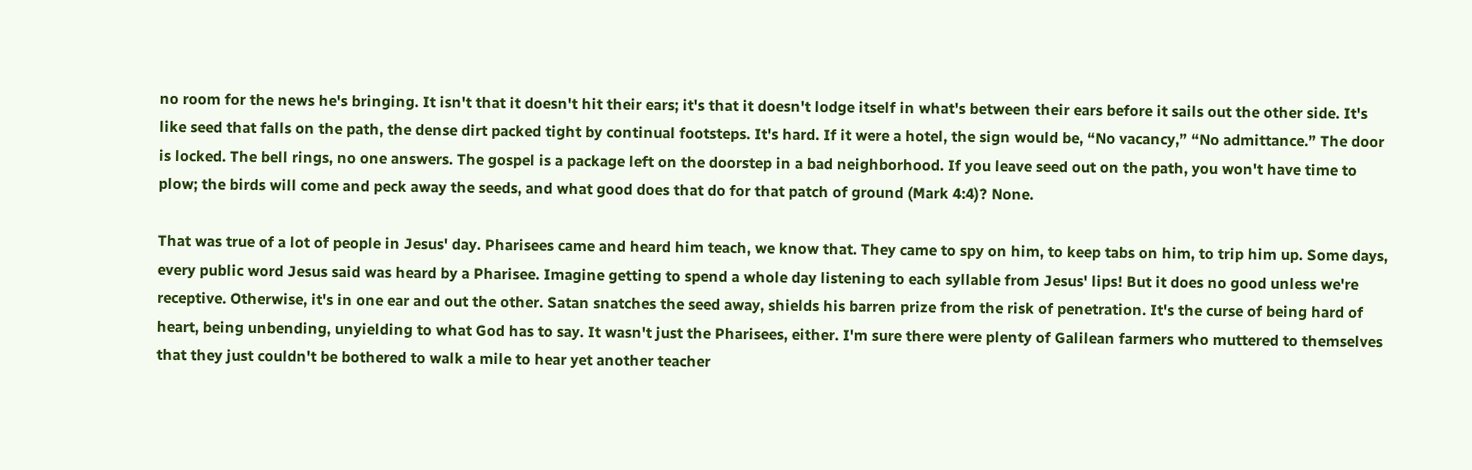no room for the news he's bringing. It isn't that it doesn't hit their ears; it's that it doesn't lodge itself in what's between their ears before it sails out the other side. It's like seed that falls on the path, the dense dirt packed tight by continual footsteps. It's hard. If it were a hotel, the sign would be, “No vacancy,” “No admittance.” The door is locked. The bell rings, no one answers. The gospel is a package left on the doorstep in a bad neighborhood. If you leave seed out on the path, you won't have time to plow; the birds will come and peck away the seeds, and what good does that do for that patch of ground (Mark 4:4)? None.

That was true of a lot of people in Jesus' day. Pharisees came and heard him teach, we know that. They came to spy on him, to keep tabs on him, to trip him up. Some days, every public word Jesus said was heard by a Pharisee. Imagine getting to spend a whole day listening to each syllable from Jesus' lips! But it does no good unless we're receptive. Otherwise, it's in one ear and out the other. Satan snatches the seed away, shields his barren prize from the risk of penetration. It's the curse of being hard of heart, being unbending, unyielding to what God has to say. It wasn't just the Pharisees, either. I'm sure there were plenty of Galilean farmers who muttered to themselves that they just couldn't be bothered to walk a mile to hear yet another teacher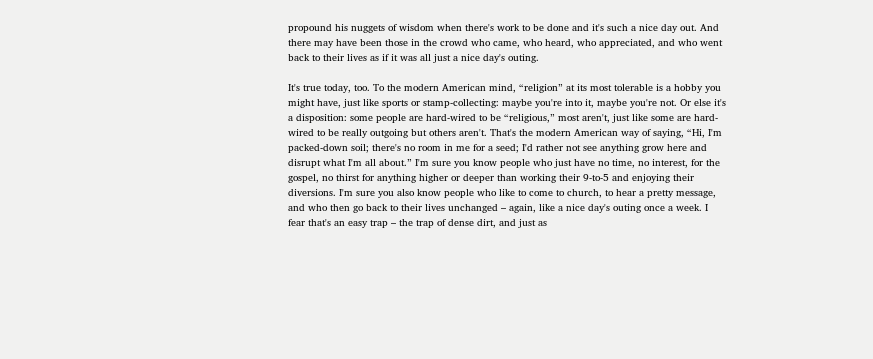propound his nuggets of wisdom when there's work to be done and it's such a nice day out. And there may have been those in the crowd who came, who heard, who appreciated, and who went back to their lives as if it was all just a nice day's outing.

It's true today, too. To the modern American mind, “religion” at its most tolerable is a hobby you might have, just like sports or stamp-collecting: maybe you're into it, maybe you're not. Or else it's a disposition: some people are hard-wired to be “religious,” most aren't, just like some are hard-wired to be really outgoing but others aren't. That's the modern American way of saying, “Hi, I'm packed-down soil; there's no room in me for a seed; I'd rather not see anything grow here and disrupt what I'm all about.” I'm sure you know people who just have no time, no interest, for the gospel, no thirst for anything higher or deeper than working their 9-to-5 and enjoying their diversions. I'm sure you also know people who like to come to church, to hear a pretty message, and who then go back to their lives unchanged – again, like a nice day's outing once a week. I fear that's an easy trap – the trap of dense dirt, and just as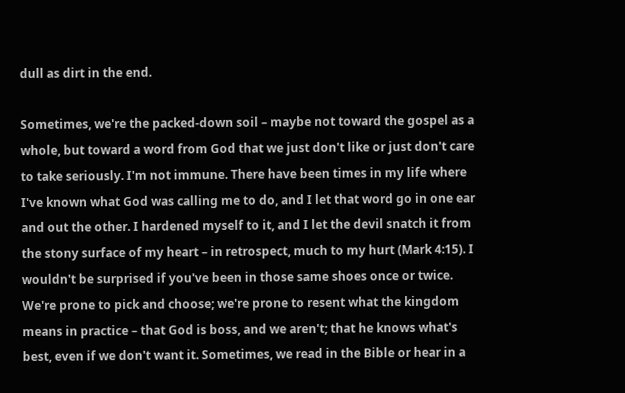dull as dirt in the end.

Sometimes, we're the packed-down soil – maybe not toward the gospel as a whole, but toward a word from God that we just don't like or just don't care to take seriously. I'm not immune. There have been times in my life where I've known what God was calling me to do, and I let that word go in one ear and out the other. I hardened myself to it, and I let the devil snatch it from the stony surface of my heart – in retrospect, much to my hurt (Mark 4:15). I wouldn't be surprised if you've been in those same shoes once or twice. We're prone to pick and choose; we're prone to resent what the kingdom means in practice – that God is boss, and we aren't; that he knows what's best, even if we don't want it. Sometimes, we read in the Bible or hear in a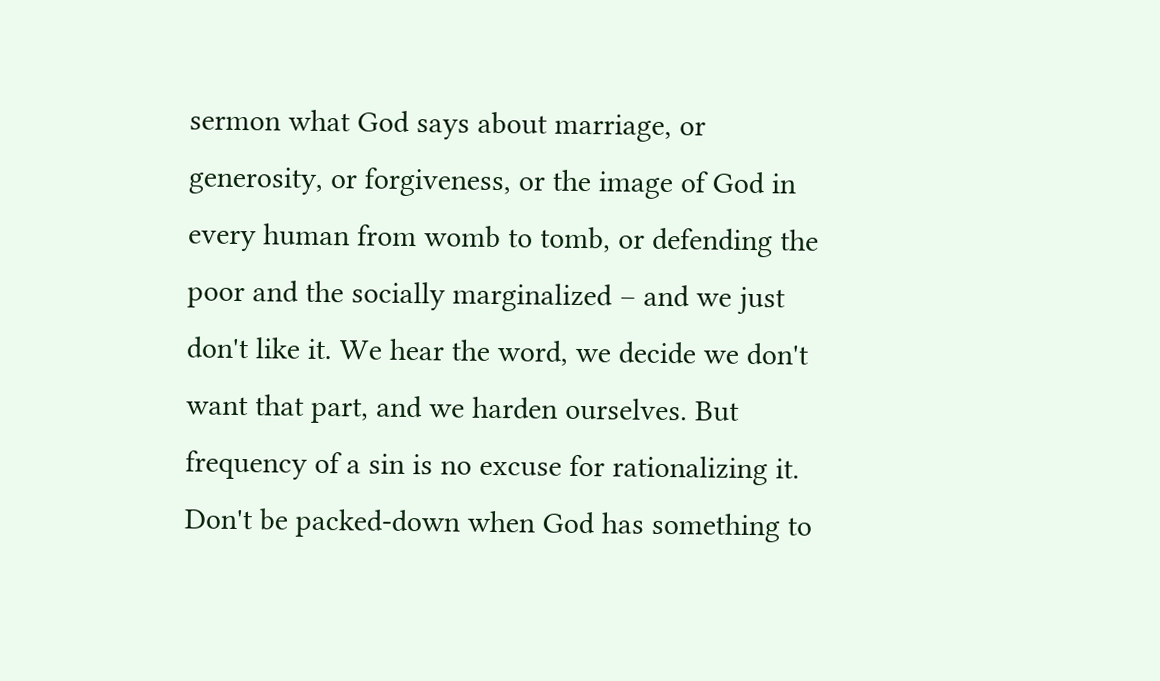sermon what God says about marriage, or generosity, or forgiveness, or the image of God in every human from womb to tomb, or defending the poor and the socially marginalized – and we just don't like it. We hear the word, we decide we don't want that part, and we harden ourselves. But frequency of a sin is no excuse for rationalizing it. Don't be packed-down when God has something to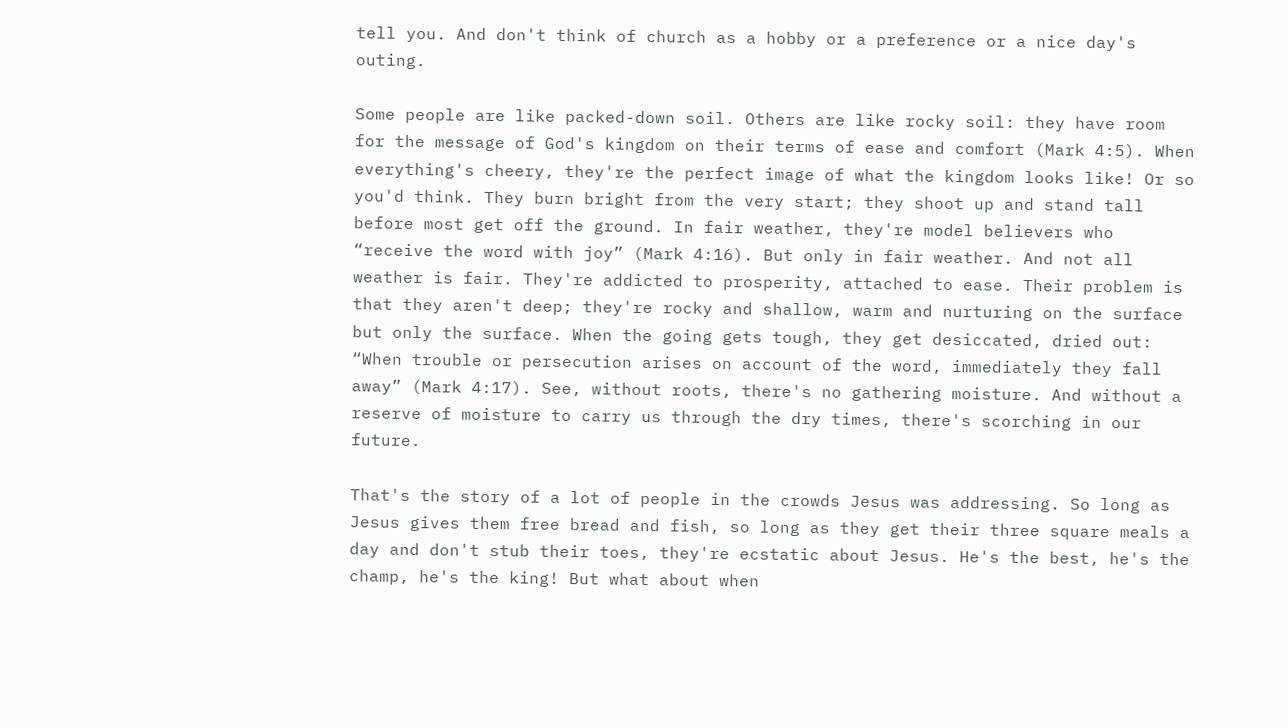tell you. And don't think of church as a hobby or a preference or a nice day's outing.

Some people are like packed-down soil. Others are like rocky soil: they have room for the message of God's kingdom on their terms of ease and comfort (Mark 4:5). When everything's cheery, they're the perfect image of what the kingdom looks like! Or so you'd think. They burn bright from the very start; they shoot up and stand tall before most get off the ground. In fair weather, they're model believers who “receive the word with joy” (Mark 4:16). But only in fair weather. And not all weather is fair. They're addicted to prosperity, attached to ease. Their problem is that they aren't deep; they're rocky and shallow, warm and nurturing on the surface but only the surface. When the going gets tough, they get desiccated, dried out: “When trouble or persecution arises on account of the word, immediately they fall away” (Mark 4:17). See, without roots, there's no gathering moisture. And without a reserve of moisture to carry us through the dry times, there's scorching in our future.

That's the story of a lot of people in the crowds Jesus was addressing. So long as Jesus gives them free bread and fish, so long as they get their three square meals a day and don't stub their toes, they're ecstatic about Jesus. He's the best, he's the champ, he's the king! But what about when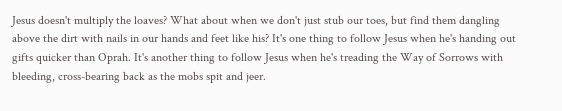Jesus doesn't multiply the loaves? What about when we don't just stub our toes, but find them dangling above the dirt with nails in our hands and feet like his? It's one thing to follow Jesus when he's handing out gifts quicker than Oprah. It's another thing to follow Jesus when he's treading the Way of Sorrows with bleeding, cross-bearing back as the mobs spit and jeer.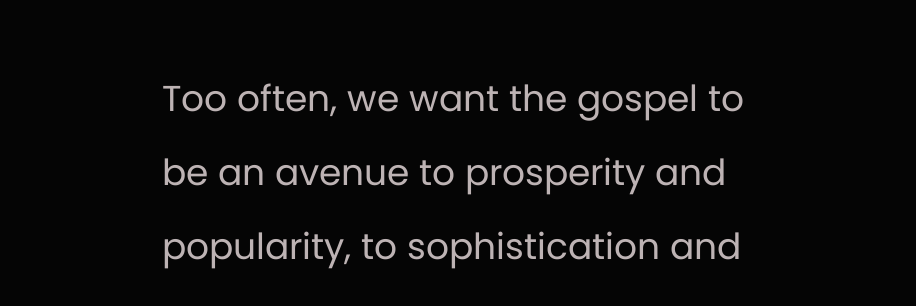Too often, we want the gospel to be an avenue to prosperity and popularity, to sophistication and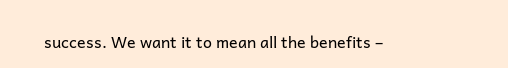success. We want it to mean all the benefits –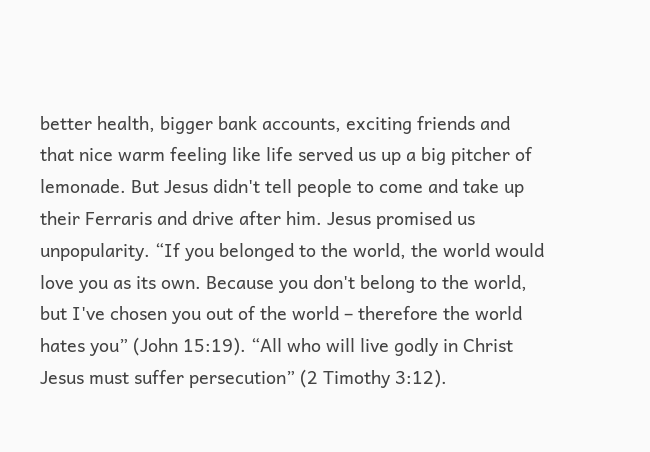better health, bigger bank accounts, exciting friends and that nice warm feeling like life served us up a big pitcher of lemonade. But Jesus didn't tell people to come and take up their Ferraris and drive after him. Jesus promised us unpopularity. “If you belonged to the world, the world would love you as its own. Because you don't belong to the world, but I've chosen you out of the world – therefore the world hates you” (John 15:19). “All who will live godly in Christ Jesus must suffer persecution” (2 Timothy 3:12).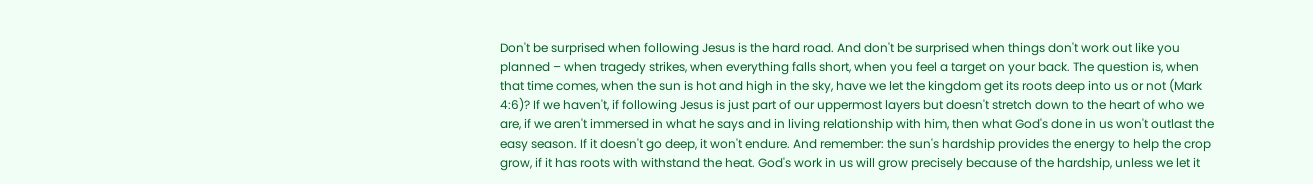Don't be surprised when following Jesus is the hard road. And don't be surprised when things don't work out like you planned – when tragedy strikes, when everything falls short, when you feel a target on your back. The question is, when that time comes, when the sun is hot and high in the sky, have we let the kingdom get its roots deep into us or not (Mark 4:6)? If we haven't, if following Jesus is just part of our uppermost layers but doesn't stretch down to the heart of who we are, if we aren't immersed in what he says and in living relationship with him, then what God's done in us won't outlast the easy season. If it doesn't go deep, it won't endure. And remember: the sun's hardship provides the energy to help the crop grow, if it has roots with withstand the heat. God's work in us will grow precisely because of the hardship, unless we let it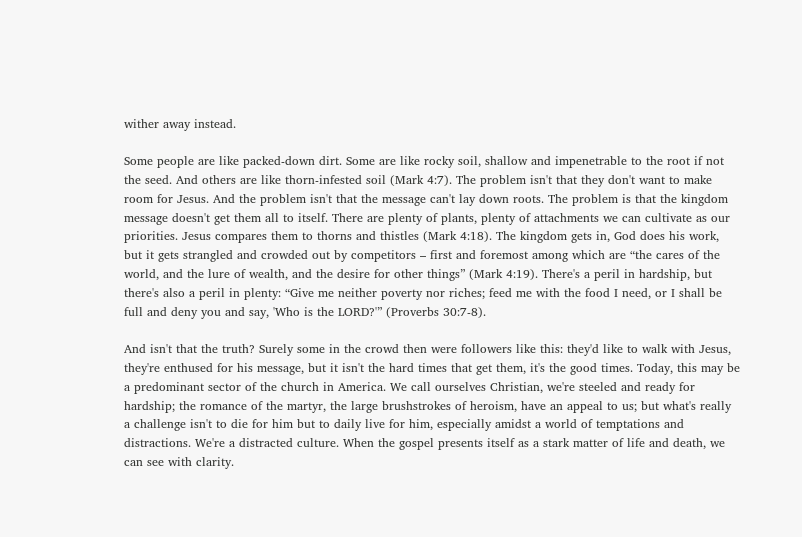wither away instead.

Some people are like packed-down dirt. Some are like rocky soil, shallow and impenetrable to the root if not the seed. And others are like thorn-infested soil (Mark 4:7). The problem isn't that they don't want to make room for Jesus. And the problem isn't that the message can't lay down roots. The problem is that the kingdom message doesn't get them all to itself. There are plenty of plants, plenty of attachments we can cultivate as our priorities. Jesus compares them to thorns and thistles (Mark 4:18). The kingdom gets in, God does his work, but it gets strangled and crowded out by competitors – first and foremost among which are “the cares of the world, and the lure of wealth, and the desire for other things” (Mark 4:19). There's a peril in hardship, but there's also a peril in plenty: “Give me neither poverty nor riches; feed me with the food I need, or I shall be full and deny you and say, 'Who is the LORD?'” (Proverbs 30:7-8).

And isn't that the truth? Surely some in the crowd then were followers like this: they'd like to walk with Jesus, they're enthused for his message, but it isn't the hard times that get them, it's the good times. Today, this may be a predominant sector of the church in America. We call ourselves Christian, we're steeled and ready for hardship; the romance of the martyr, the large brushstrokes of heroism, have an appeal to us; but what's really a challenge isn't to die for him but to daily live for him, especially amidst a world of temptations and distractions. We're a distracted culture. When the gospel presents itself as a stark matter of life and death, we can see with clarity.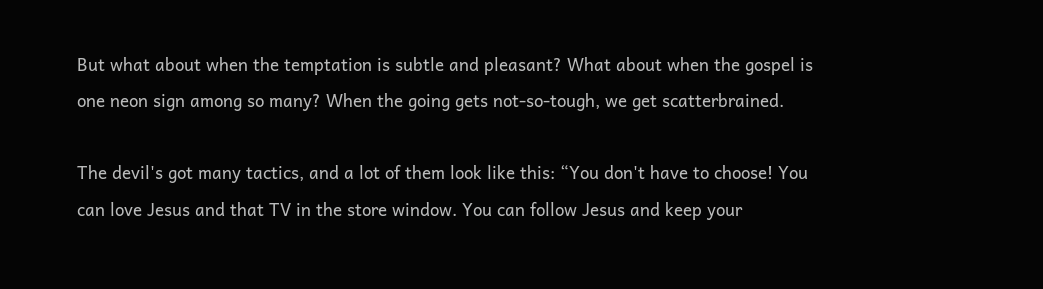But what about when the temptation is subtle and pleasant? What about when the gospel is one neon sign among so many? When the going gets not-so-tough, we get scatterbrained.

The devil's got many tactics, and a lot of them look like this: “You don't have to choose! You can love Jesus and that TV in the store window. You can follow Jesus and keep your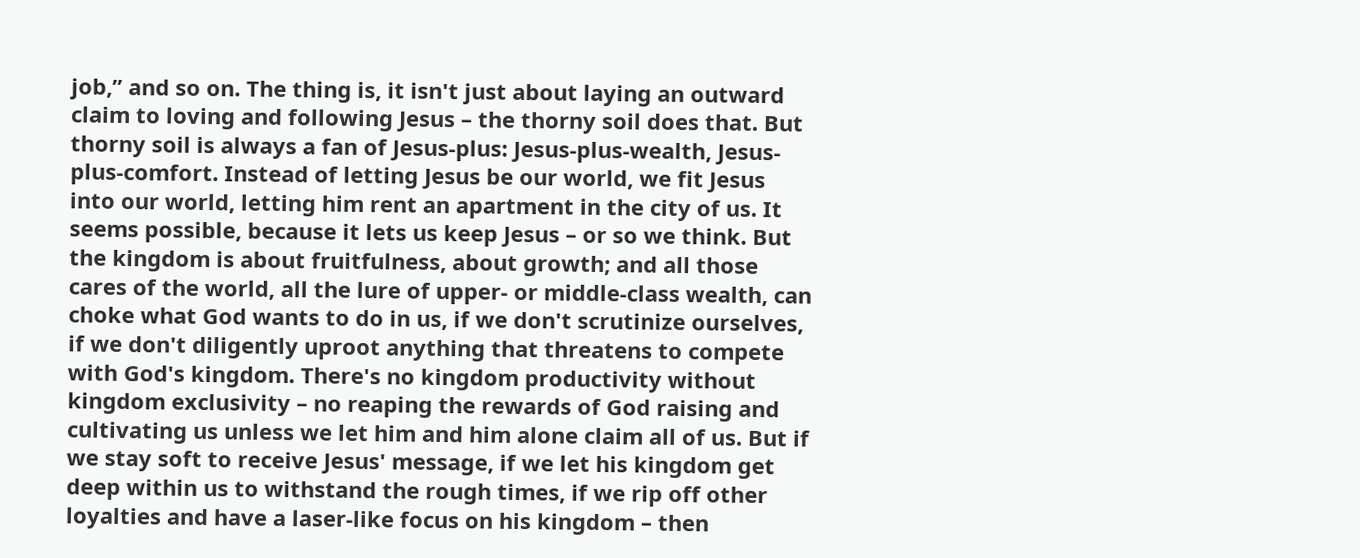job,” and so on. The thing is, it isn't just about laying an outward claim to loving and following Jesus – the thorny soil does that. But thorny soil is always a fan of Jesus-plus: Jesus-plus-wealth, Jesus-plus-comfort. Instead of letting Jesus be our world, we fit Jesus into our world, letting him rent an apartment in the city of us. It seems possible, because it lets us keep Jesus – or so we think. But the kingdom is about fruitfulness, about growth; and all those cares of the world, all the lure of upper- or middle-class wealth, can choke what God wants to do in us, if we don't scrutinize ourselves, if we don't diligently uproot anything that threatens to compete with God's kingdom. There's no kingdom productivity without kingdom exclusivity – no reaping the rewards of God raising and cultivating us unless we let him and him alone claim all of us. But if we stay soft to receive Jesus' message, if we let his kingdom get deep within us to withstand the rough times, if we rip off other loyalties and have a laser-like focus on his kingdom – then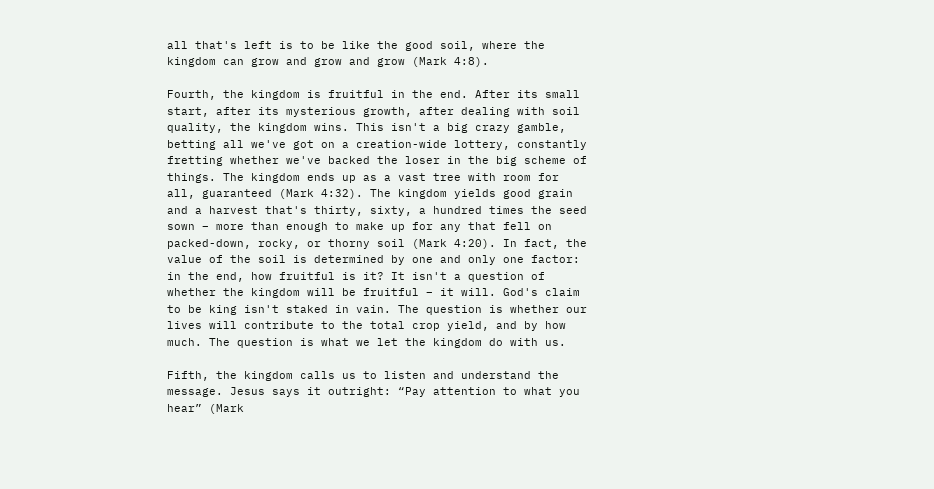all that's left is to be like the good soil, where the kingdom can grow and grow and grow (Mark 4:8).

Fourth, the kingdom is fruitful in the end. After its small start, after its mysterious growth, after dealing with soil quality, the kingdom wins. This isn't a big crazy gamble, betting all we've got on a creation-wide lottery, constantly fretting whether we've backed the loser in the big scheme of things. The kingdom ends up as a vast tree with room for all, guaranteed (Mark 4:32). The kingdom yields good grain and a harvest that's thirty, sixty, a hundred times the seed sown – more than enough to make up for any that fell on packed-down, rocky, or thorny soil (Mark 4:20). In fact, the value of the soil is determined by one and only one factor: in the end, how fruitful is it? It isn't a question of whether the kingdom will be fruitful – it will. God's claim to be king isn't staked in vain. The question is whether our lives will contribute to the total crop yield, and by how much. The question is what we let the kingdom do with us.

Fifth, the kingdom calls us to listen and understand the message. Jesus says it outright: “Pay attention to what you hear” (Mark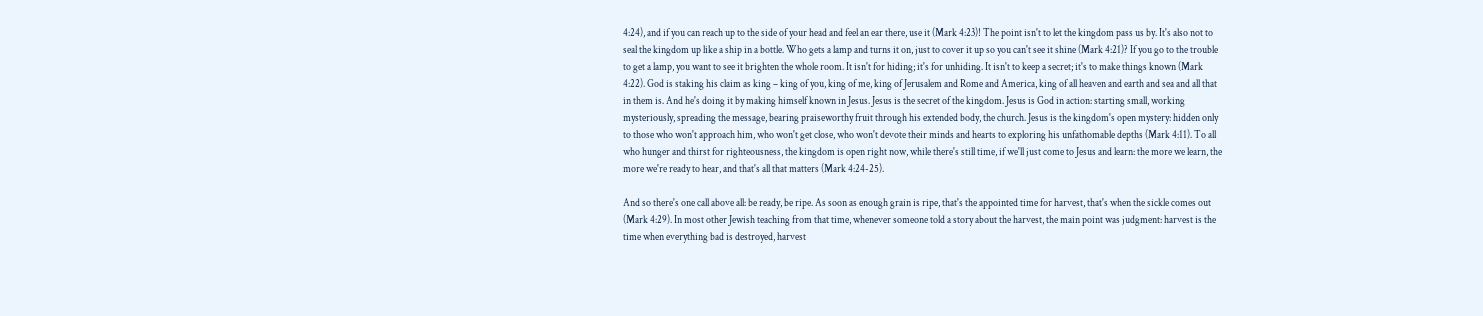4:24), and if you can reach up to the side of your head and feel an ear there, use it (Mark 4:23)! The point isn't to let the kingdom pass us by. It's also not to seal the kingdom up like a ship in a bottle. Who gets a lamp and turns it on, just to cover it up so you can't see it shine (Mark 4:21)? If you go to the trouble to get a lamp, you want to see it brighten the whole room. It isn't for hiding; it's for unhiding. It isn't to keep a secret; it's to make things known (Mark 4:22). God is staking his claim as king – king of you, king of me, king of Jerusalem and Rome and America, king of all heaven and earth and sea and all that in them is. And he's doing it by making himself known in Jesus. Jesus is the secret of the kingdom. Jesus is God in action: starting small, working mysteriously, spreading the message, bearing praiseworthy fruit through his extended body, the church. Jesus is the kingdom's open mystery: hidden only to those who won't approach him, who won't get close, who won't devote their minds and hearts to exploring his unfathomable depths (Mark 4:11). To all who hunger and thirst for righteousness, the kingdom is open right now, while there's still time, if we'll just come to Jesus and learn: the more we learn, the more we're ready to hear, and that's all that matters (Mark 4:24-25).

And so there's one call above all: be ready, be ripe. As soon as enough grain is ripe, that's the appointed time for harvest, that's when the sickle comes out (Mark 4:29). In most other Jewish teaching from that time, whenever someone told a story about the harvest, the main point was judgment: harvest is the time when everything bad is destroyed, harvest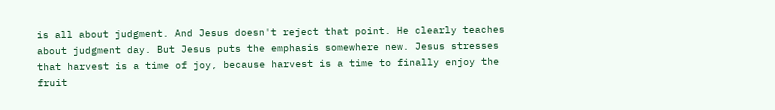is all about judgment. And Jesus doesn't reject that point. He clearly teaches about judgment day. But Jesus puts the emphasis somewhere new. Jesus stresses that harvest is a time of joy, because harvest is a time to finally enjoy the fruit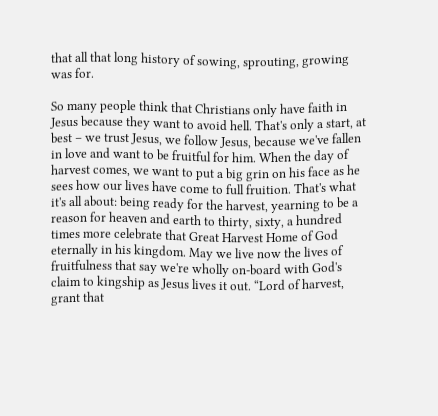that all that long history of sowing, sprouting, growing was for.

So many people think that Christians only have faith in Jesus because they want to avoid hell. That's only a start, at best – we trust Jesus, we follow Jesus, because we've fallen in love and want to be fruitful for him. When the day of harvest comes, we want to put a big grin on his face as he sees how our lives have come to full fruition. That's what it's all about: being ready for the harvest, yearning to be a reason for heaven and earth to thirty, sixty, a hundred times more celebrate that Great Harvest Home of God eternally in his kingdom. May we live now the lives of fruitfulness that say we're wholly on-board with God's claim to kingship as Jesus lives it out. “Lord of harvest, grant that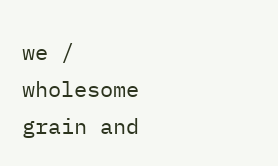we / wholesome grain and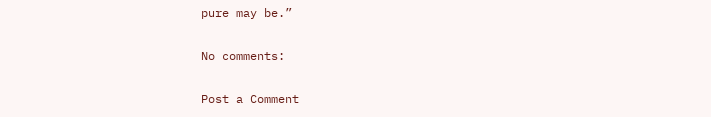pure may be.”

No comments:

Post a Comment